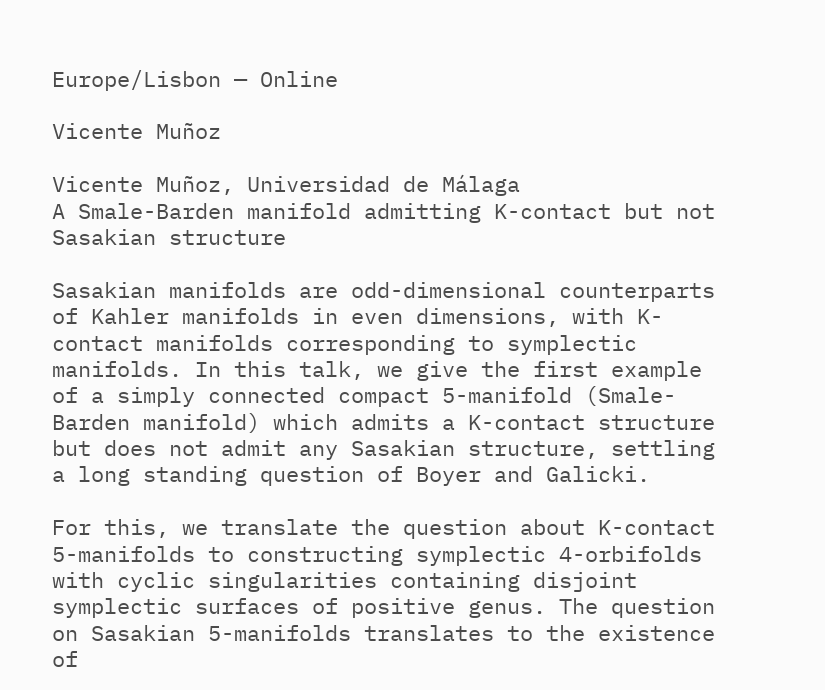Europe/Lisbon — Online

Vicente Muñoz

Vicente Muñoz, Universidad de Málaga
A Smale-Barden manifold admitting K-contact but not Sasakian structure

Sasakian manifolds are odd-dimensional counterparts of Kahler manifolds in even dimensions, with K-contact manifolds corresponding to symplectic manifolds. In this talk, we give the first example of a simply connected compact 5-manifold (Smale-Barden manifold) which admits a K-contact structure but does not admit any Sasakian structure, settling a long standing question of Boyer and Galicki.

For this, we translate the question about K-contact 5-manifolds to constructing symplectic 4-orbifolds with cyclic singularities containing disjoint symplectic surfaces of positive genus. The question on Sasakian 5-manifolds translates to the existence of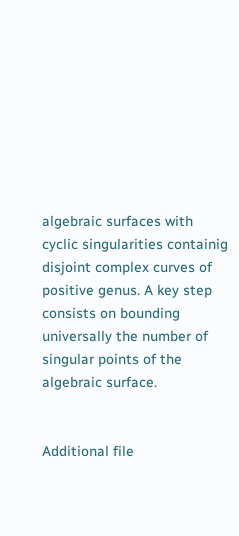algebraic surfaces with cyclic singularities containig disjoint complex curves of positive genus. A key step consists on bounding universally the number of singular points of the algebraic surface.


Additional file